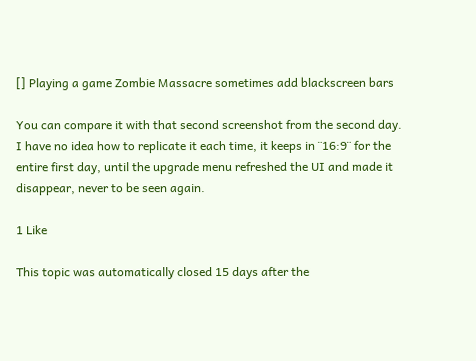[] Playing a game Zombie Massacre sometimes add blackscreen bars

You can compare it with that second screenshot from the second day.
I have no idea how to replicate it each time, it keeps in ¨16:9¨ for the entire first day, until the upgrade menu refreshed the UI and made it disappear, never to be seen again.

1 Like

This topic was automatically closed 15 days after the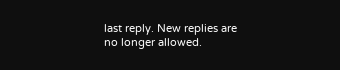last reply. New replies are no longer allowed.